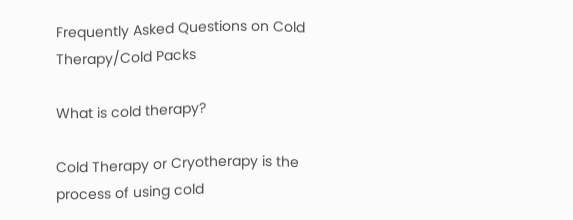Frequently Asked Questions on Cold Therapy/Cold Packs

What is cold therapy?

Cold Therapy or Cryotherapy is the process of using cold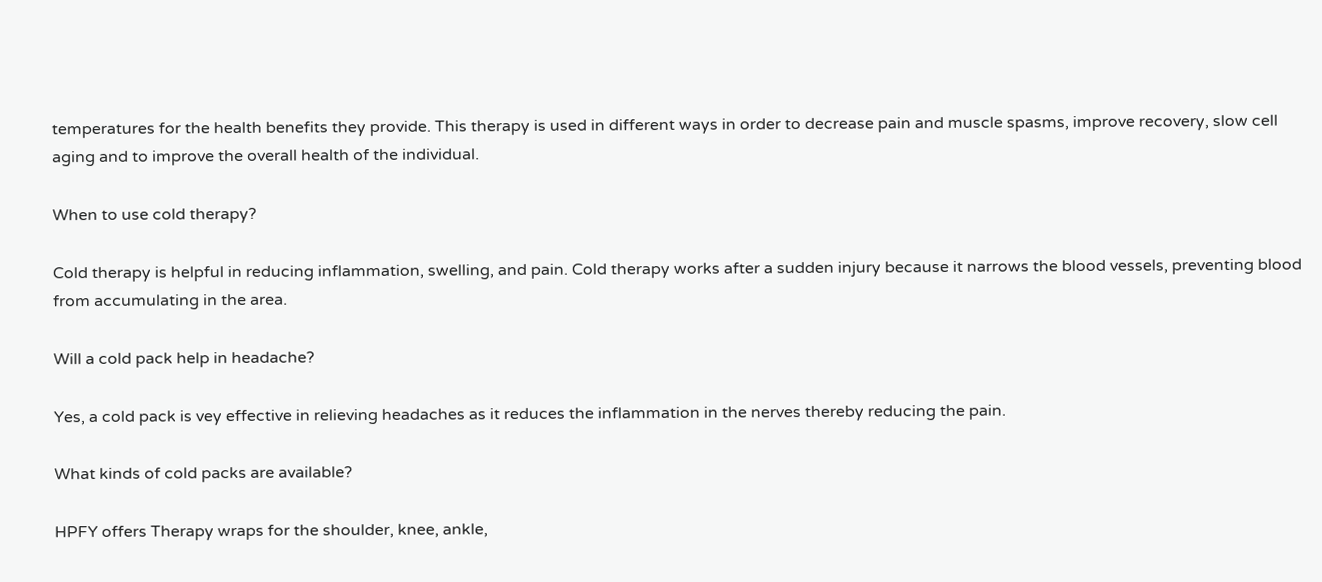temperatures for the health benefits they provide. This therapy is used in different ways in order to decrease pain and muscle spasms, improve recovery, slow cell aging and to improve the overall health of the individual.

When to use cold therapy?

Cold therapy is helpful in reducing inflammation, swelling, and pain. Cold therapy works after a sudden injury because it narrows the blood vessels, preventing blood from accumulating in the area.

Will a cold pack help in headache?

Yes, a cold pack is vey effective in relieving headaches as it reduces the inflammation in the nerves thereby reducing the pain.

What kinds of cold packs are available?

HPFY offers Therapy wraps for the shoulder, knee, ankle,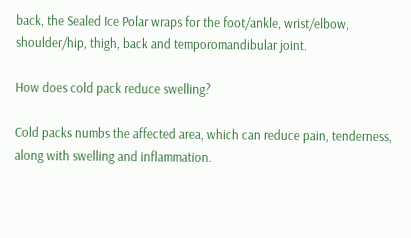back, the Sealed Ice Polar wraps for the foot/ankle, wrist/elbow, shoulder/hip, thigh, back and temporomandibular joint.

How does cold pack reduce swelling?

Cold packs numbs the affected area, which can reduce pain, tenderness, along with swelling and inflammation.